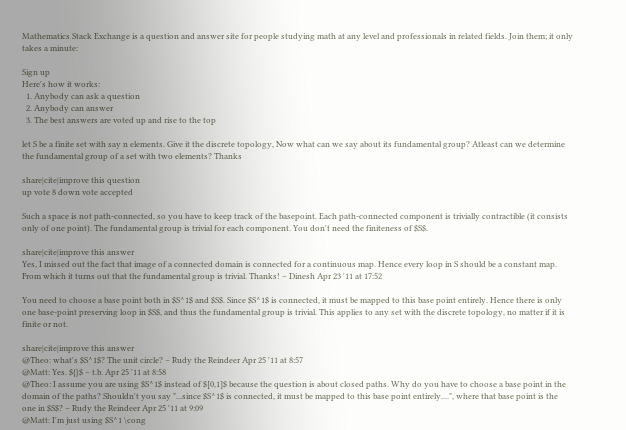Mathematics Stack Exchange is a question and answer site for people studying math at any level and professionals in related fields. Join them; it only takes a minute:

Sign up
Here's how it works:
  1. Anybody can ask a question
  2. Anybody can answer
  3. The best answers are voted up and rise to the top

let S be a finite set with say n elements. Give it the discrete topology, Now what can we say about its fundamental group? Atleast can we determine the fundamental group of a set with two elements? Thanks

share|cite|improve this question
up vote 8 down vote accepted

Such a space is not path-connected, so you have to keep track of the basepoint. Each path-connected component is trivially contractible (it consists only of one point). The fundamental group is trivial for each component. You don't need the finiteness of $S$.

share|cite|improve this answer
Yes, I missed out the fact that image of a connected domain is connected for a continuous map. Hence every loop in S should be a constant map. From which it turns out that the fundamental group is trivial. Thanks! – Dinesh Apr 23 '11 at 17:52

You need to choose a base point both in $S^1$ and $S$. Since $S^1$ is connected, it must be mapped to this base point entirely. Hence there is only one base-point preserving loop in $S$, and thus the fundamental group is trivial. This applies to any set with the discrete topology, no matter if it is finite or not.

share|cite|improve this answer
@Theo: what's $S^1$? The unit circle? – Rudy the Reindeer Apr 25 '11 at 8:57
@Matt: Yes. ${}$ – t.b. Apr 25 '11 at 8:58
@Theo: I assume you are using $S^1$ instead of $[0,1]$ because the question is about closed paths. Why do you have to choose a base point in the domain of the paths? Shouldn't you say "...since $S^1$ is connected, it must be mapped to this base point entirely....", where that base point is the one in $S$? – Rudy the Reindeer Apr 25 '11 at 9:09
@Matt: I'm just using $S^1 \cong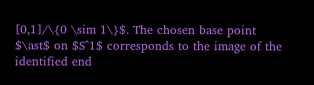[0,1]/\{0 \sim 1\}$. The chosen base point $\ast$ on $S^1$ corresponds to the image of the identified end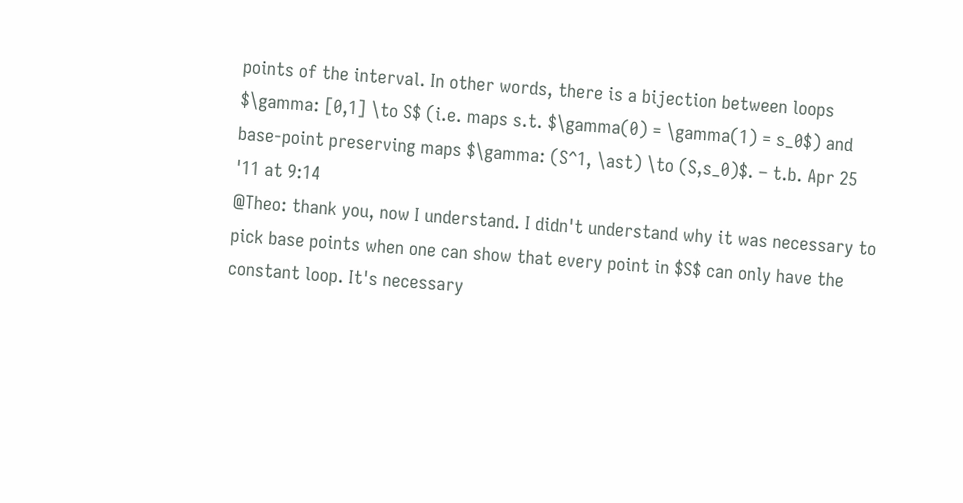points of the interval. In other words, there is a bijection between loops $\gamma: [0,1] \to S$ (i.e. maps s.t. $\gamma(0) = \gamma(1) = s_0$) and base-point preserving maps $\gamma: (S^1, \ast) \to (S,s_0)$. – t.b. Apr 25 '11 at 9:14
@Theo: thank you, now I understand. I didn't understand why it was necessary to pick base points when one can show that every point in $S$ can only have the constant loop. It's necessary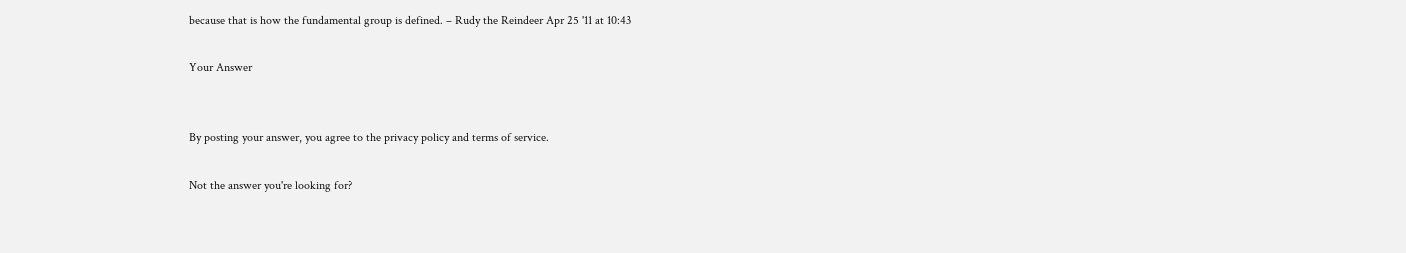because that is how the fundamental group is defined. – Rudy the Reindeer Apr 25 '11 at 10:43

Your Answer


By posting your answer, you agree to the privacy policy and terms of service.

Not the answer you're looking for?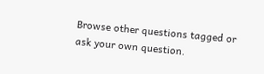Browse other questions tagged or ask your own question.